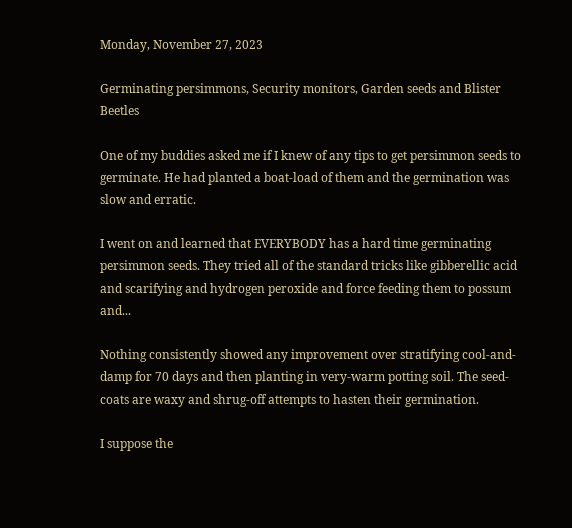Monday, November 27, 2023

Germinating persimmons, Security monitors, Garden seeds and Blister Beetles

One of my buddies asked me if I knew of any tips to get persimmon seeds to germinate. He had planted a boat-load of them and the germination was slow and erratic.

I went on and learned that EVERYBODY has a hard time germinating persimmon seeds. They tried all of the standard tricks like gibberellic acid and scarifying and hydrogen peroxide and force feeding them to possum and...

Nothing consistently showed any improvement over stratifying cool-and-damp for 70 days and then planting in very-warm potting soil. The seed-coats are waxy and shrug-off attempts to hasten their germination.

I suppose the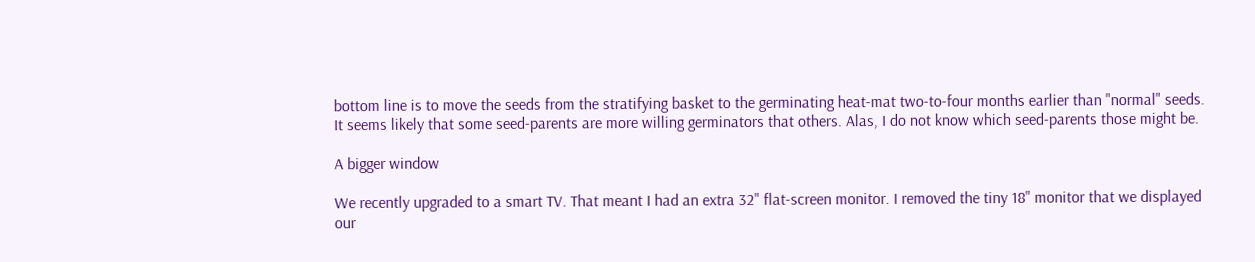bottom line is to move the seeds from the stratifying basket to the germinating heat-mat two-to-four months earlier than "normal" seeds. It seems likely that some seed-parents are more willing germinators that others. Alas, I do not know which seed-parents those might be.

A bigger window

We recently upgraded to a smart TV. That meant I had an extra 32" flat-screen monitor. I removed the tiny 18" monitor that we displayed our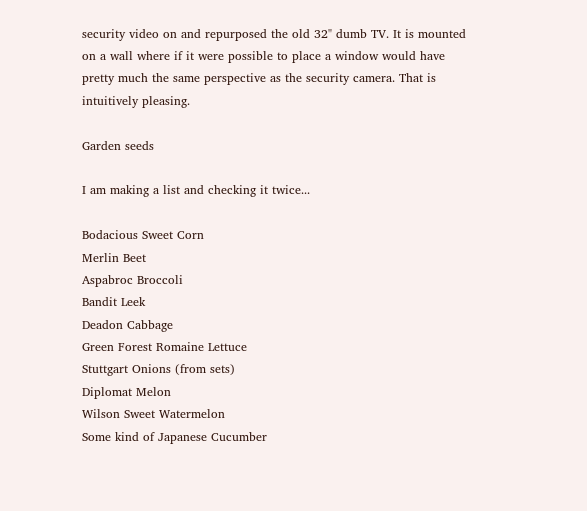security video on and repurposed the old 32" dumb TV. It is mounted on a wall where if it were possible to place a window would have pretty much the same perspective as the security camera. That is intuitively pleasing.

Garden seeds

I am making a list and checking it twice...

Bodacious Sweet Corn
Merlin Beet
Aspabroc Broccoli
Bandit Leek
Deadon Cabbage
Green Forest Romaine Lettuce
Stuttgart Onions (from sets)
Diplomat Melon
Wilson Sweet Watermelon
Some kind of Japanese Cucumber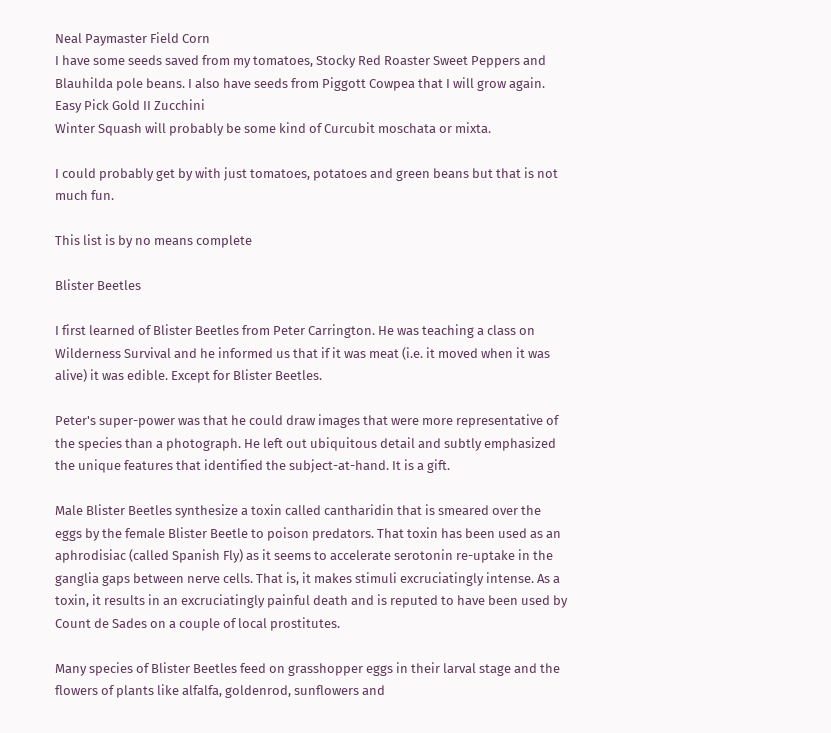Neal Paymaster Field Corn
I have some seeds saved from my tomatoes, Stocky Red Roaster Sweet Peppers and Blauhilda pole beans. I also have seeds from Piggott Cowpea that I will grow again.
Easy Pick Gold II Zucchini
Winter Squash will probably be some kind of Curcubit moschata or mixta.

I could probably get by with just tomatoes, potatoes and green beans but that is not much fun.

This list is by no means complete

Blister Beetles

I first learned of Blister Beetles from Peter Carrington. He was teaching a class on Wilderness Survival and he informed us that if it was meat (i.e. it moved when it was alive) it was edible. Except for Blister Beetles.

Peter's super-power was that he could draw images that were more representative of the species than a photograph. He left out ubiquitous detail and subtly emphasized the unique features that identified the subject-at-hand. It is a gift.

Male Blister Beetles synthesize a toxin called cantharidin that is smeared over the eggs by the female Blister Beetle to poison predators. That toxin has been used as an aphrodisiac (called Spanish Fly) as it seems to accelerate serotonin re-uptake in the ganglia gaps between nerve cells. That is, it makes stimuli excruciatingly intense. As a toxin, it results in an excruciatingly painful death and is reputed to have been used by Count de Sades on a couple of local prostitutes.

Many species of Blister Beetles feed on grasshopper eggs in their larval stage and the flowers of plants like alfalfa, goldenrod, sunflowers and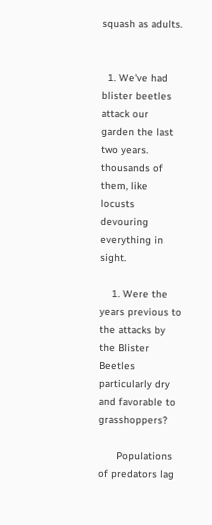squash as adults.


  1. We've had blister beetles attack our garden the last two years. thousands of them, like locusts devouring everything in sight.

    1. Were the years previous to the attacks by the Blister Beetles particularly dry and favorable to grasshoppers?

      Populations of predators lag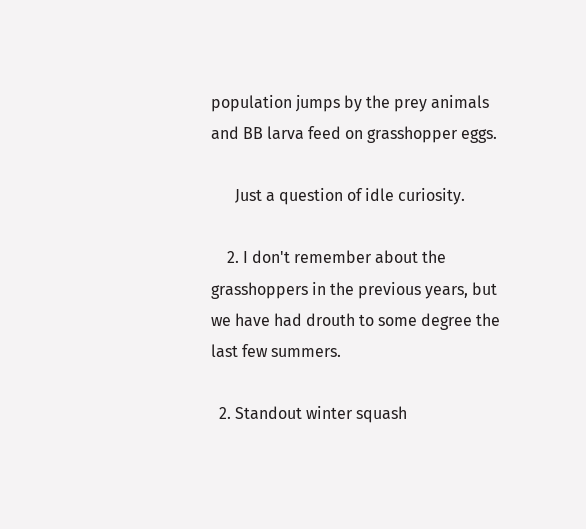population jumps by the prey animals and BB larva feed on grasshopper eggs.

      Just a question of idle curiosity.

    2. I don't remember about the grasshoppers in the previous years, but we have had drouth to some degree the last few summers.

  2. Standout winter squash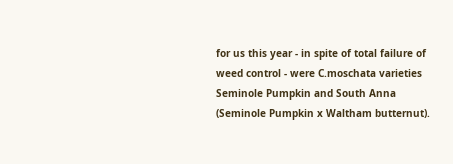for us this year - in spite of total failure of weed control - were C.moschata varieties Seminole Pumpkin and South Anna (Seminole Pumpkin x Waltham butternut).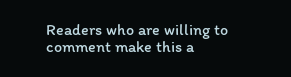Readers who are willing to comment make this a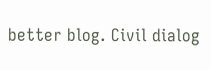better blog. Civil dialog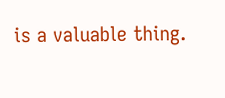is a valuable thing.